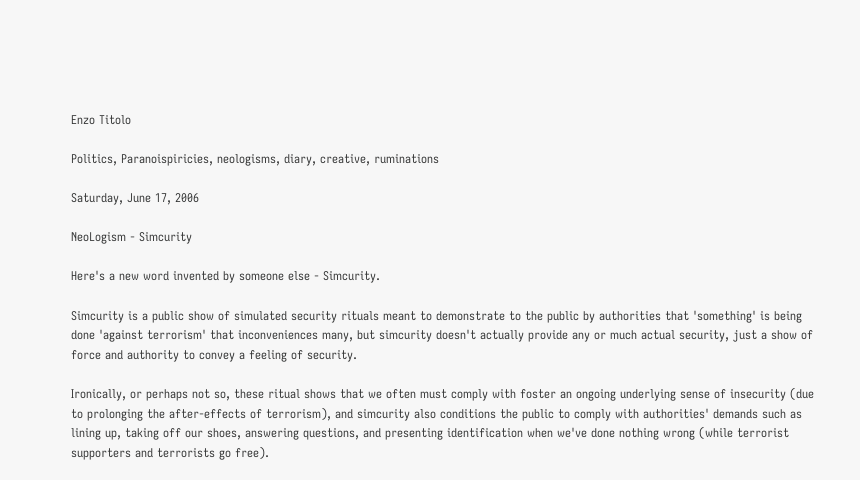Enzo Titolo

Politics, Paranoispiricies, neologisms, diary, creative, ruminations

Saturday, June 17, 2006

NeoLogism - Simcurity

Here's a new word invented by someone else - Simcurity.

Simcurity is a public show of simulated security rituals meant to demonstrate to the public by authorities that 'something' is being done 'against terrorism' that inconveniences many, but simcurity doesn't actually provide any or much actual security, just a show of force and authority to convey a feeling of security.

Ironically, or perhaps not so, these ritual shows that we often must comply with foster an ongoing underlying sense of insecurity (due to prolonging the after-effects of terrorism), and simcurity also conditions the public to comply with authorities' demands such as lining up, taking off our shoes, answering questions, and presenting identification when we've done nothing wrong (while terrorist supporters and terrorists go free).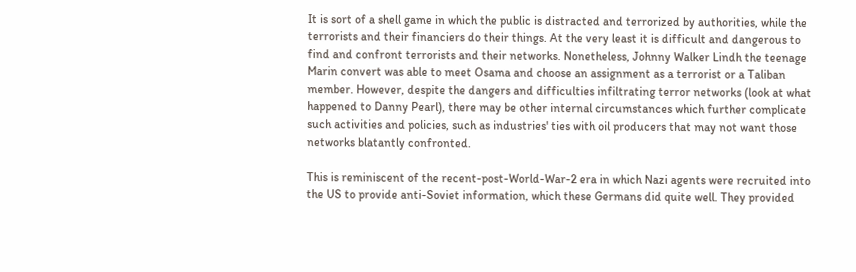It is sort of a shell game in which the public is distracted and terrorized by authorities, while the terrorists and their financiers do their things. At the very least it is difficult and dangerous to find and confront terrorists and their networks. Nonetheless, Johnny Walker Lindh the teenage Marin convert was able to meet Osama and choose an assignment as a terrorist or a Taliban member. However, despite the dangers and difficulties infiltrating terror networks (look at what happened to Danny Pearl), there may be other internal circumstances which further complicate such activities and policies, such as industries' ties with oil producers that may not want those networks blatantly confronted.

This is reminiscent of the recent-post-World-War-2 era in which Nazi agents were recruited into the US to provide anti-Soviet information, which these Germans did quite well. They provided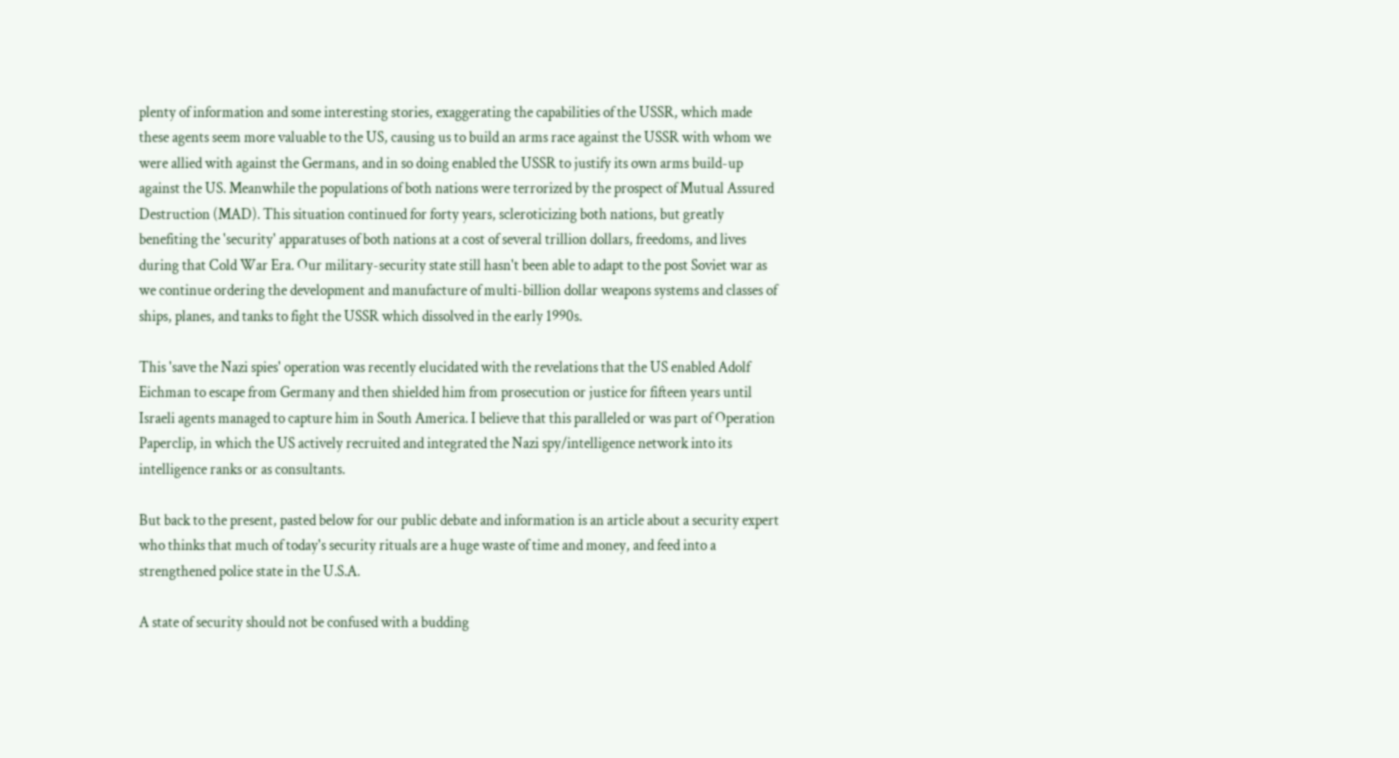plenty of information and some interesting stories, exaggerating the capabilities of the USSR, which made these agents seem more valuable to the US, causing us to build an arms race against the USSR with whom we were allied with against the Germans, and in so doing enabled the USSR to justify its own arms build-up against the US. Meanwhile the populations of both nations were terrorized by the prospect of Mutual Assured Destruction (MAD). This situation continued for forty years, scleroticizing both nations, but greatly benefiting the 'security' apparatuses of both nations at a cost of several trillion dollars, freedoms, and lives during that Cold War Era. Our military-security state still hasn't been able to adapt to the post Soviet war as we continue ordering the development and manufacture of multi-billion dollar weapons systems and classes of ships, planes, and tanks to fight the USSR which dissolved in the early 1990s.

This 'save the Nazi spies' operation was recently elucidated with the revelations that the US enabled Adolf Eichman to escape from Germany and then shielded him from prosecution or justice for fifteen years until Israeli agents managed to capture him in South America. I believe that this paralleled or was part of Operation Paperclip, in which the US actively recruited and integrated the Nazi spy/intelligence network into its intelligence ranks or as consultants.

But back to the present, pasted below for our public debate and information is an article about a security expert who thinks that much of today's security rituals are a huge waste of time and money, and feed into a strengthened police state in the U.S.A.

A state of security should not be confused with a budding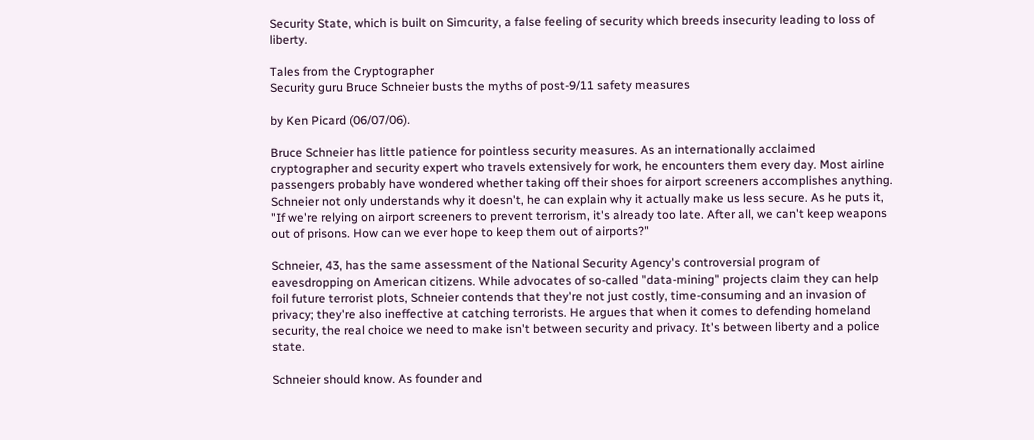Security State, which is built on Simcurity, a false feeling of security which breeds insecurity leading to loss of liberty.

Tales from the Cryptographer
Security guru Bruce Schneier busts the myths of post-9/11 safety measures

by Ken Picard (06/07/06).

Bruce Schneier has little patience for pointless security measures. As an internationally acclaimed cryptographer and security expert who travels extensively for work, he encounters them every day. Most airline passengers probably have wondered whether taking off their shoes for airport screeners accomplishes anything. Schneier not only understands why it doesn't, he can explain why it actually make us less secure. As he puts it, "If we're relying on airport screeners to prevent terrorism, it's already too late. After all, we can't keep weapons out of prisons. How can we ever hope to keep them out of airports?"

Schneier, 43, has the same assessment of the National Security Agency's controversial program of eavesdropping on American citizens. While advocates of so-called "data-mining" projects claim they can help foil future terrorist plots, Schneier contends that they're not just costly, time-consuming and an invasion of privacy; they're also ineffective at catching terrorists. He argues that when it comes to defending homeland security, the real choice we need to make isn't between security and privacy. It's between liberty and a police state.

Schneier should know. As founder and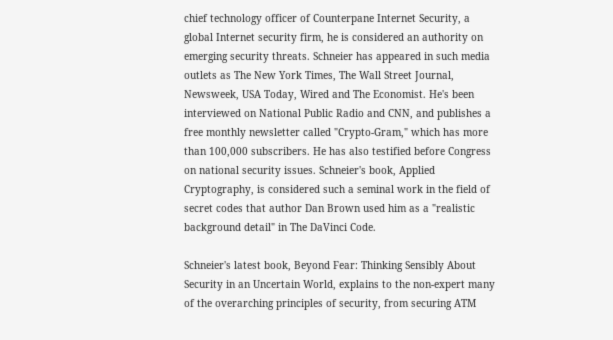chief technology officer of Counterpane Internet Security, a global Internet security firm, he is considered an authority on emerging security threats. Schneier has appeared in such media outlets as The New York Times, The Wall Street Journal, Newsweek, USA Today, Wired and The Economist. He's been interviewed on National Public Radio and CNN, and publishes a free monthly newsletter called "Crypto-Gram," which has more than 100,000 subscribers. He has also testified before Congress on national security issues. Schneier's book, Applied Cryptography, is considered such a seminal work in the field of secret codes that author Dan Brown used him as a "realistic background detail" in The DaVinci Code.

Schneier's latest book, Beyond Fear: Thinking Sensibly About Security in an Uncertain World, explains to the non-expert many of the overarching principles of security, from securing ATM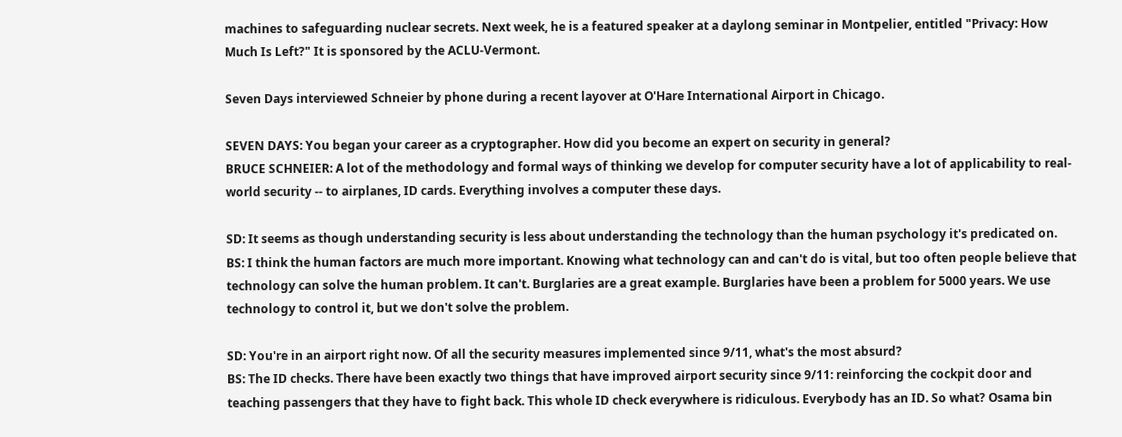machines to safeguarding nuclear secrets. Next week, he is a featured speaker at a daylong seminar in Montpelier, entitled "Privacy: How Much Is Left?" It is sponsored by the ACLU-Vermont.

Seven Days interviewed Schneier by phone during a recent layover at O'Hare International Airport in Chicago.

SEVEN DAYS: You began your career as a cryptographer. How did you become an expert on security in general?
BRUCE SCHNEIER: A lot of the methodology and formal ways of thinking we develop for computer security have a lot of applicability to real-world security -- to airplanes, ID cards. Everything involves a computer these days.

SD: It seems as though understanding security is less about understanding the technology than the human psychology it's predicated on.
BS: I think the human factors are much more important. Knowing what technology can and can't do is vital, but too often people believe that technology can solve the human problem. It can't. Burglaries are a great example. Burglaries have been a problem for 5000 years. We use technology to control it, but we don't solve the problem.

SD: You're in an airport right now. Of all the security measures implemented since 9/11, what's the most absurd?
BS: The ID checks. There have been exactly two things that have improved airport security since 9/11: reinforcing the cockpit door and teaching passengers that they have to fight back. This whole ID check everywhere is ridiculous. Everybody has an ID. So what? Osama bin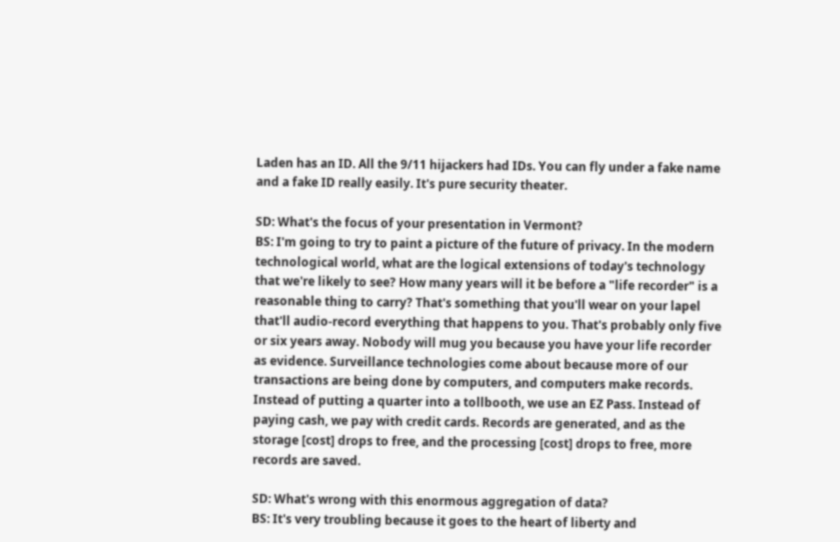Laden has an ID. All the 9/11 hijackers had IDs. You can fly under a fake name and a fake ID really easily. It's pure security theater.

SD: What's the focus of your presentation in Vermont?
BS: I'm going to try to paint a picture of the future of privacy. In the modern technological world, what are the logical extensions of today's technology that we're likely to see? How many years will it be before a "life recorder" is a reasonable thing to carry? That's something that you'll wear on your lapel that'll audio-record everything that happens to you. That's probably only five or six years away. Nobody will mug you because you have your life recorder as evidence. Surveillance technologies come about because more of our transactions are being done by computers, and computers make records. Instead of putting a quarter into a tollbooth, we use an EZ Pass. Instead of paying cash, we pay with credit cards. Records are generated, and as the storage [cost] drops to free, and the processing [cost] drops to free, more records are saved.

SD: What's wrong with this enormous aggregation of data?
BS: It's very troubling because it goes to the heart of liberty and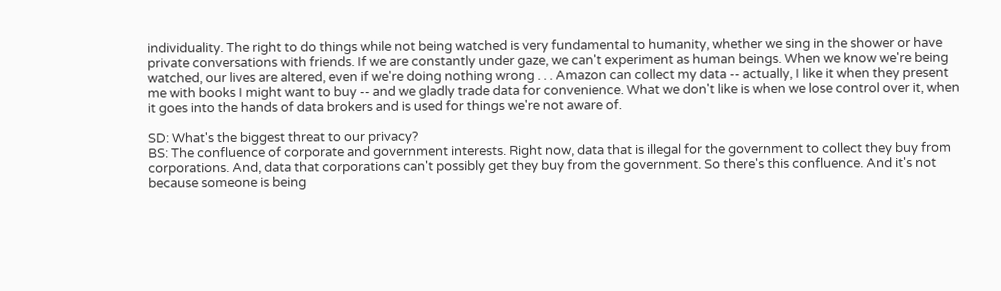individuality. The right to do things while not being watched is very fundamental to humanity, whether we sing in the shower or have private conversations with friends. If we are constantly under gaze, we can't experiment as human beings. When we know we're being watched, our lives are altered, even if we're doing nothing wrong . . . Amazon can collect my data -- actually, I like it when they present me with books I might want to buy -- and we gladly trade data for convenience. What we don't like is when we lose control over it, when it goes into the hands of data brokers and is used for things we're not aware of.

SD: What's the biggest threat to our privacy?
BS: The confluence of corporate and government interests. Right now, data that is illegal for the government to collect they buy from corporations. And, data that corporations can't possibly get they buy from the government. So there's this confluence. And it's not because someone is being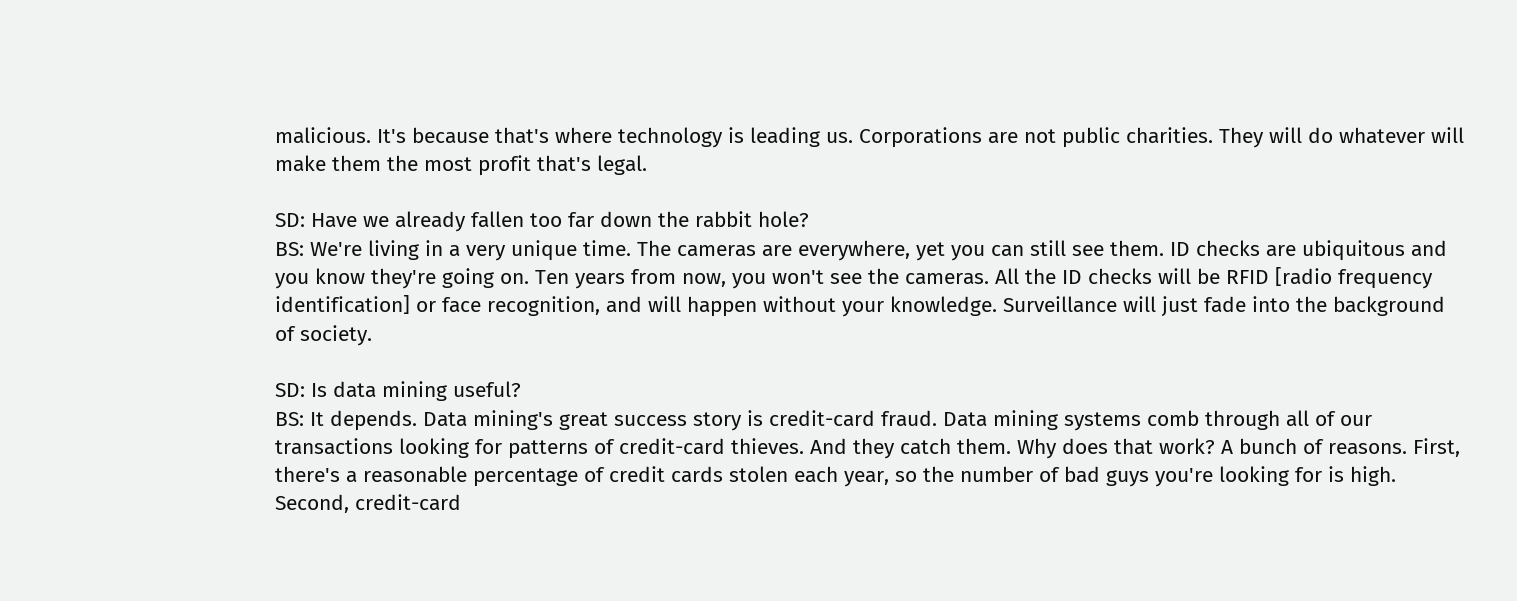malicious. It's because that's where technology is leading us. Corporations are not public charities. They will do whatever will make them the most profit that's legal.

SD: Have we already fallen too far down the rabbit hole?
BS: We're living in a very unique time. The cameras are everywhere, yet you can still see them. ID checks are ubiquitous and you know they're going on. Ten years from now, you won't see the cameras. All the ID checks will be RFID [radio frequency identification] or face recognition, and will happen without your knowledge. Surveillance will just fade into the background of society.

SD: Is data mining useful?
BS: It depends. Data mining's great success story is credit-card fraud. Data mining systems comb through all of our transactions looking for patterns of credit-card thieves. And they catch them. Why does that work? A bunch of reasons. First, there's a reasonable percentage of credit cards stolen each year, so the number of bad guys you're looking for is high. Second, credit-card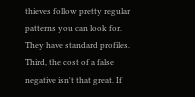thieves follow pretty regular patterns you can look for. They have standard profiles. Third, the cost of a false negative isn't that great. If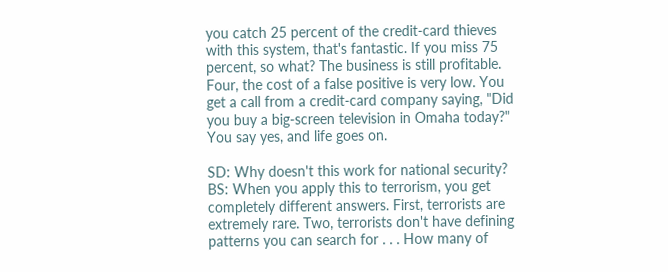you catch 25 percent of the credit-card thieves with this system, that's fantastic. If you miss 75 percent, so what? The business is still profitable. Four, the cost of a false positive is very low. You get a call from a credit-card company saying, "Did you buy a big-screen television in Omaha today?" You say yes, and life goes on.

SD: Why doesn't this work for national security?
BS: When you apply this to terrorism, you get completely different answers. First, terrorists are extremely rare. Two, terrorists don't have defining patterns you can search for . . . How many of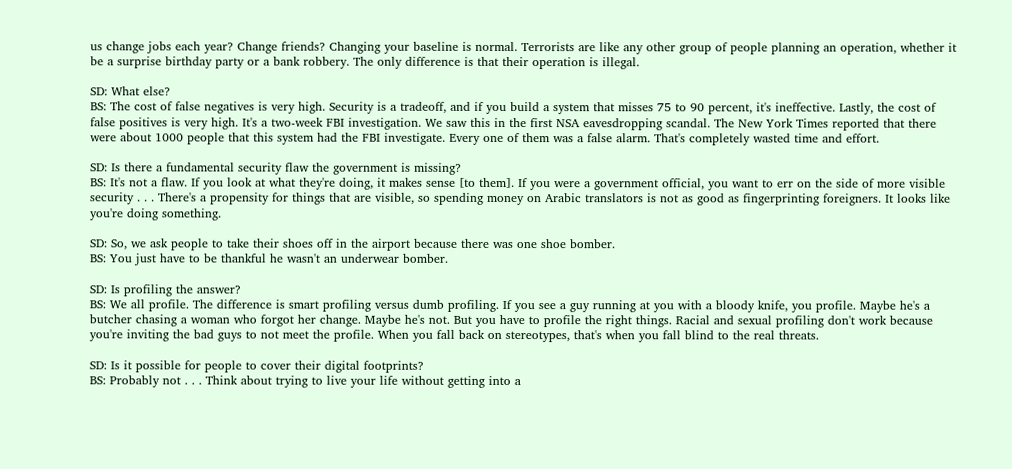us change jobs each year? Change friends? Changing your baseline is normal. Terrorists are like any other group of people planning an operation, whether it be a surprise birthday party or a bank robbery. The only difference is that their operation is illegal.

SD: What else?
BS: The cost of false negatives is very high. Security is a tradeoff, and if you build a system that misses 75 to 90 percent, it's ineffective. Lastly, the cost of false positives is very high. It's a two-week FBI investigation. We saw this in the first NSA eavesdropping scandal. The New York Times reported that there were about 1000 people that this system had the FBI investigate. Every one of them was a false alarm. That's completely wasted time and effort.

SD: Is there a fundamental security flaw the government is missing?
BS: It's not a flaw. If you look at what they're doing, it makes sense [to them]. If you were a government official, you want to err on the side of more visible security . . . There's a propensity for things that are visible, so spending money on Arabic translators is not as good as fingerprinting foreigners. It looks like you're doing something.

SD: So, we ask people to take their shoes off in the airport because there was one shoe bomber.
BS: You just have to be thankful he wasn't an underwear bomber.

SD: Is profiling the answer?
BS: We all profile. The difference is smart profiling versus dumb profiling. If you see a guy running at you with a bloody knife, you profile. Maybe he's a butcher chasing a woman who forgot her change. Maybe he's not. But you have to profile the right things. Racial and sexual profiling don't work because you're inviting the bad guys to not meet the profile. When you fall back on stereotypes, that's when you fall blind to the real threats.

SD: Is it possible for people to cover their digital footprints?
BS: Probably not . . . Think about trying to live your life without getting into a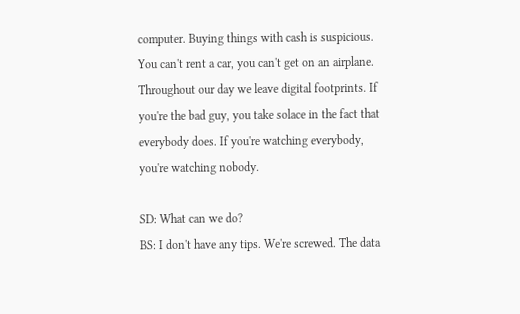computer. Buying things with cash is suspicious. You can't rent a car, you can't get on an airplane. Throughout our day we leave digital footprints. If you're the bad guy, you take solace in the fact that everybody does. If you're watching everybody, you're watching nobody.

SD: What can we do?
BS: I don't have any tips. We're screwed. The data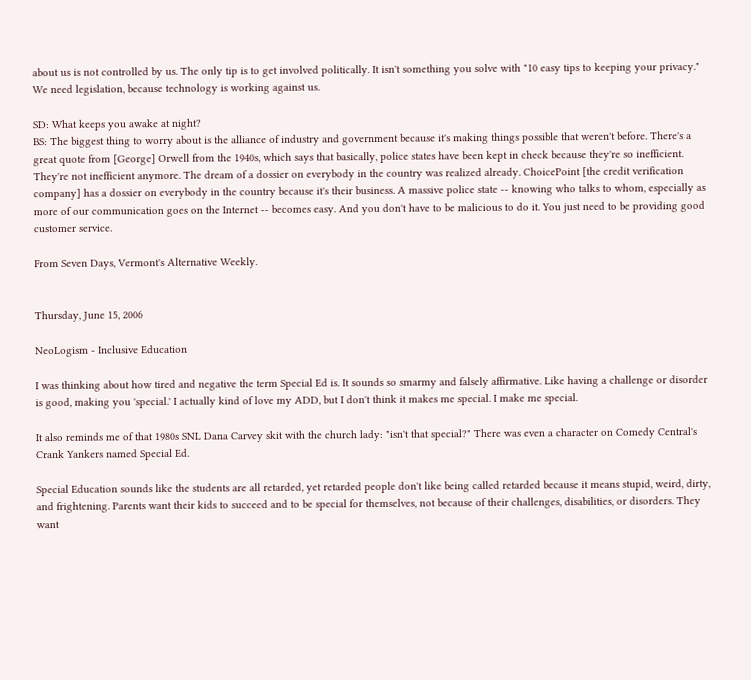about us is not controlled by us. The only tip is to get involved politically. It isn't something you solve with "10 easy tips to keeping your privacy." We need legislation, because technology is working against us.

SD: What keeps you awake at night?
BS: The biggest thing to worry about is the alliance of industry and government because it's making things possible that weren't before. There's a great quote from [George] Orwell from the 1940s, which says that basically, police states have been kept in check because they're so inefficient. They're not inefficient anymore. The dream of a dossier on everybody in the country was realized already. ChoicePoint [the credit verification company] has a dossier on everybody in the country because it's their business. A massive police state -- knowing who talks to whom, especially as more of our communication goes on the Internet -- becomes easy. And you don't have to be malicious to do it. You just need to be providing good customer service.

From Seven Days, Vermont's Alternative Weekly.


Thursday, June 15, 2006

NeoLogism - Inclusive Education

I was thinking about how tired and negative the term Special Ed is. It sounds so smarmy and falsely affirmative. Like having a challenge or disorder is good, making you 'special.' I actually kind of love my ADD, but I don't think it makes me special. I make me special.

It also reminds me of that 1980s SNL Dana Carvey skit with the church lady: "isn't that special?" There was even a character on Comedy Central's Crank Yankers named Special Ed.

Special Education sounds like the students are all retarded, yet retarded people don't like being called retarded because it means stupid, weird, dirty, and frightening. Parents want their kids to succeed and to be special for themselves, not because of their challenges, disabilities, or disorders. They want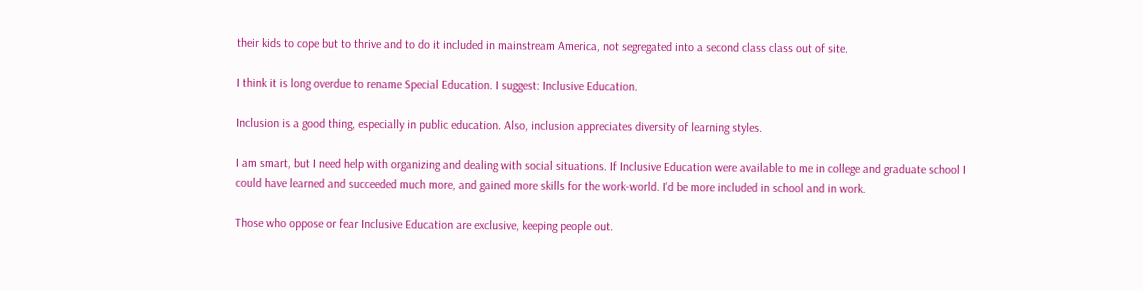their kids to cope but to thrive and to do it included in mainstream America, not segregated into a second class class out of site.

I think it is long overdue to rename Special Education. I suggest: Inclusive Education.

Inclusion is a good thing, especially in public education. Also, inclusion appreciates diversity of learning styles.

I am smart, but I need help with organizing and dealing with social situations. If Inclusive Education were available to me in college and graduate school I could have learned and succeeded much more, and gained more skills for the work-world. I'd be more included in school and in work.

Those who oppose or fear Inclusive Education are exclusive, keeping people out.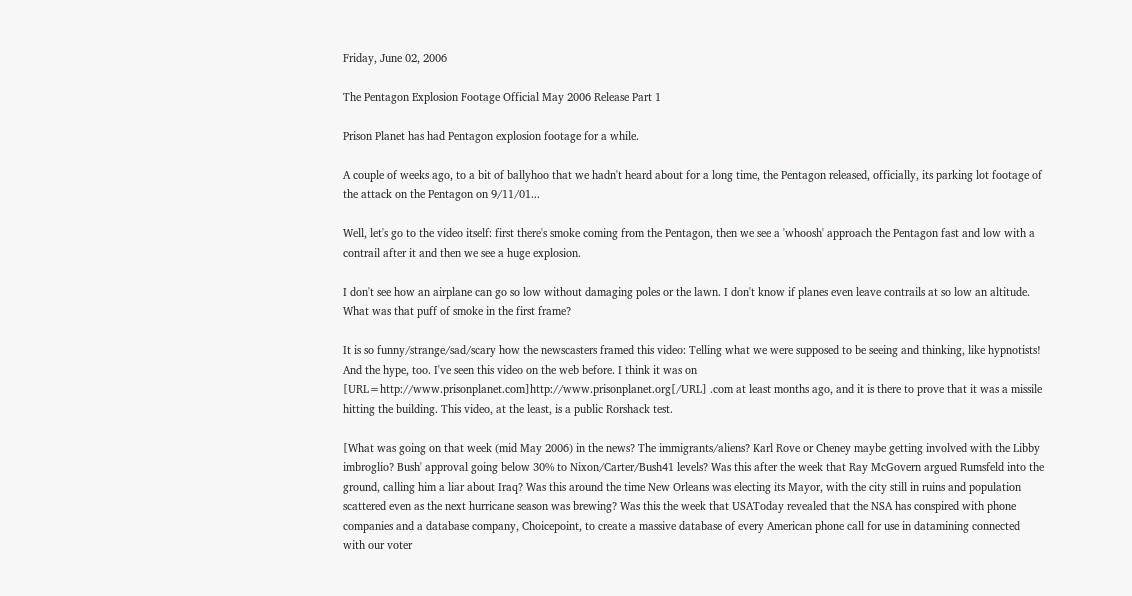Friday, June 02, 2006

The Pentagon Explosion Footage Official May 2006 Release Part 1

Prison Planet has had Pentagon explosion footage for a while.

A couple of weeks ago, to a bit of ballyhoo that we hadn't heard about for a long time, the Pentagon released, officially, its parking lot footage of the attack on the Pentagon on 9/11/01...

Well, let's go to the video itself: first there's smoke coming from the Pentagon, then we see a 'whoosh' approach the Pentagon fast and low with a contrail after it and then we see a huge explosion.

I don't see how an airplane can go so low without damaging poles or the lawn. I don't know if planes even leave contrails at so low an altitude. What was that puff of smoke in the first frame?

It is so funny/strange/sad/scary how the newscasters framed this video: Telling what we were supposed to be seeing and thinking, like hypnotists! And the hype, too. I've seen this video on the web before. I think it was on [URL=http://www.prisonplanet.com]http://www.prisonplanet.org[/URL] .com at least months ago, and it is there to prove that it was a missile hitting the building. This video, at the least, is a public Rorshack test.

[What was going on that week (mid May 2006) in the news? The immigrants/aliens? Karl Rove or Cheney maybe getting involved with the Libby imbroglio? Bush' approval going below 30% to Nixon/Carter/Bush41 levels? Was this after the week that Ray McGovern argued Rumsfeld into the ground, calling him a liar about Iraq? Was this around the time New Orleans was electing its Mayor, with the city still in ruins and population scattered even as the next hurricane season was brewing? Was this the week that USAToday revealed that the NSA has conspired with phone companies and a database company, Choicepoint, to create a massive database of every American phone call for use in datamining connected with our voter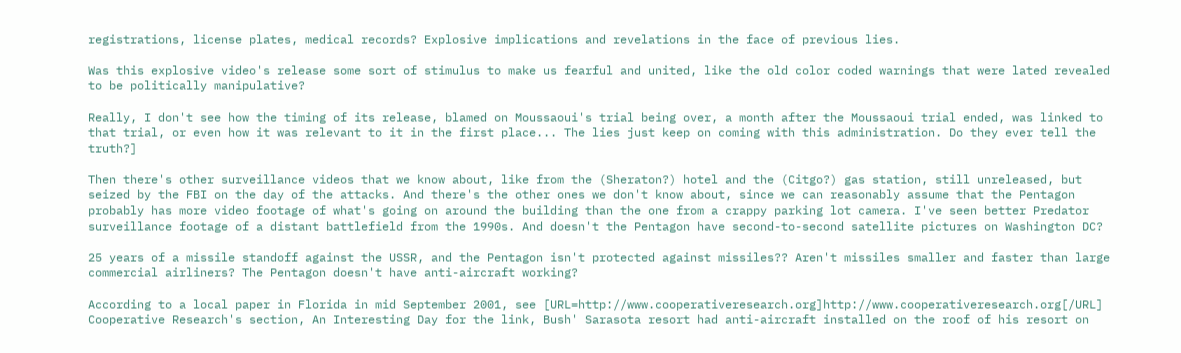registrations, license plates, medical records? Explosive implications and revelations in the face of previous lies.

Was this explosive video's release some sort of stimulus to make us fearful and united, like the old color coded warnings that were lated revealed to be politically manipulative?

Really, I don't see how the timing of its release, blamed on Moussaoui's trial being over, a month after the Moussaoui trial ended, was linked to that trial, or even how it was relevant to it in the first place... The lies just keep on coming with this administration. Do they ever tell the truth?]

Then there's other surveillance videos that we know about, like from the (Sheraton?) hotel and the (Citgo?) gas station, still unreleased, but seized by the FBI on the day of the attacks. And there's the other ones we don't know about, since we can reasonably assume that the Pentagon probably has more video footage of what's going on around the building than the one from a crappy parking lot camera. I've seen better Predator surveillance footage of a distant battlefield from the 1990s. And doesn't the Pentagon have second-to-second satellite pictures on Washington DC?

25 years of a missile standoff against the USSR, and the Pentagon isn't protected against missiles?? Aren't missiles smaller and faster than large commercial airliners? The Pentagon doesn't have anti-aircraft working?

According to a local paper in Florida in mid September 2001, see [URL=http://www.cooperativeresearch.org]http://www.cooperativeresearch.org[/URL] Cooperative Research's section, An Interesting Day for the link, Bush' Sarasota resort had anti-aircraft installed on the roof of his resort on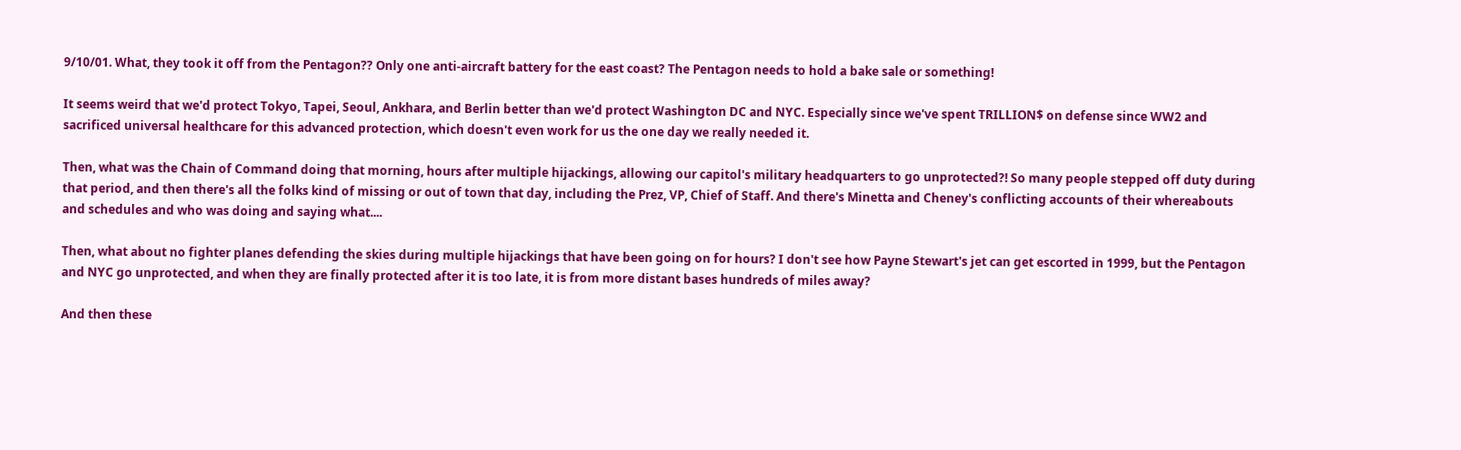9/10/01. What, they took it off from the Pentagon?? Only one anti-aircraft battery for the east coast? The Pentagon needs to hold a bake sale or something!

It seems weird that we'd protect Tokyo, Tapei, Seoul, Ankhara, and Berlin better than we'd protect Washington DC and NYC. Especially since we've spent TRILLION$ on defense since WW2 and sacrificed universal healthcare for this advanced protection, which doesn't even work for us the one day we really needed it.

Then, what was the Chain of Command doing that morning, hours after multiple hijackings, allowing our capitol's military headquarters to go unprotected?! So many people stepped off duty during that period, and then there's all the folks kind of missing or out of town that day, including the Prez, VP, Chief of Staff. And there's Minetta and Cheney's conflicting accounts of their whereabouts and schedules and who was doing and saying what....

Then, what about no fighter planes defending the skies during multiple hijackings that have been going on for hours? I don't see how Payne Stewart's jet can get escorted in 1999, but the Pentagon and NYC go unprotected, and when they are finally protected after it is too late, it is from more distant bases hundreds of miles away?

And then these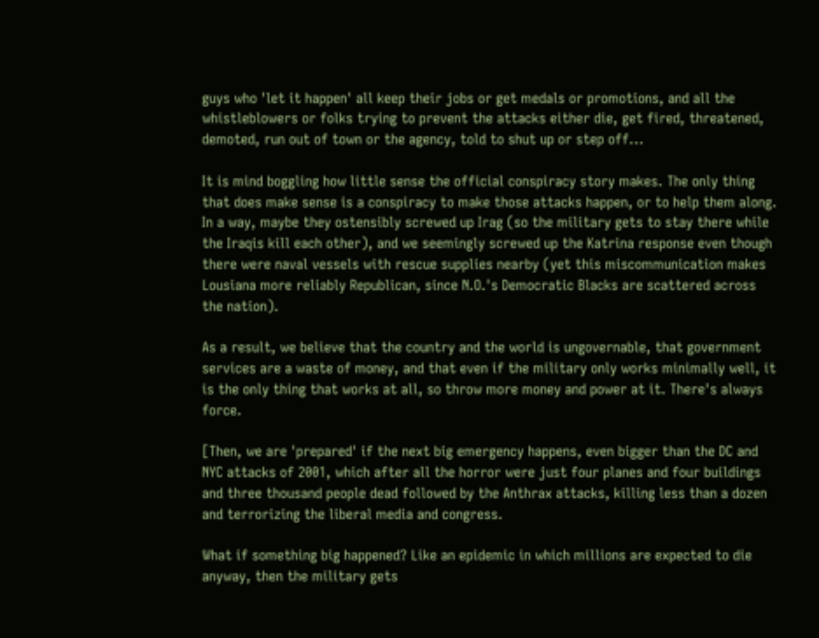guys who 'let it happen' all keep their jobs or get medals or promotions, and all the whistleblowers or folks trying to prevent the attacks either die, get fired, threatened, demoted, run out of town or the agency, told to shut up or step off...

It is mind boggling how little sense the official conspiracy story makes. The only thing that does make sense is a conspiracy to make those attacks happen, or to help them along. In a way, maybe they ostensibly screwed up Irag (so the military gets to stay there while the Iraqis kill each other), and we seemingly screwed up the Katrina response even though there were naval vessels with rescue supplies nearby (yet this miscommunication makes Lousiana more reliably Republican, since N.O.'s Democratic Blacks are scattered across the nation).

As a result, we believe that the country and the world is ungovernable, that government services are a waste of money, and that even if the military only works minimally well, it is the only thing that works at all, so throw more money and power at it. There's always force.

[Then, we are 'prepared' if the next big emergency happens, even bigger than the DC and NYC attacks of 2001, which after all the horror were just four planes and four buildings and three thousand people dead followed by the Anthrax attacks, killing less than a dozen and terrorizing the liberal media and congress.

What if something big happened? Like an epidemic in which millions are expected to die anyway, then the military gets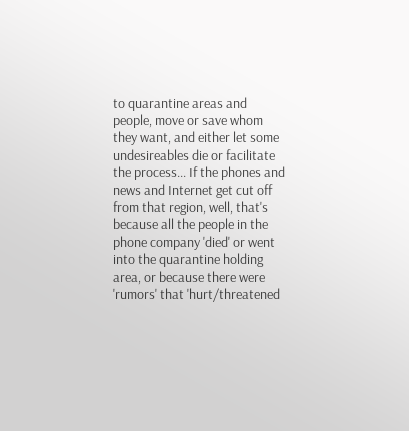to quarantine areas and people, move or save whom they want, and either let some undesireables die or facilitate the process... If the phones and news and Internet get cut off from that region, well, that's because all the people in the phone company 'died' or went into the quarantine holding area, or because there were 'rumors' that 'hurt/threatened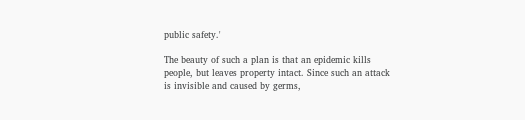public safety.'

The beauty of such a plan is that an epidemic kills people, but leaves property intact. Since such an attack is invisible and caused by germs,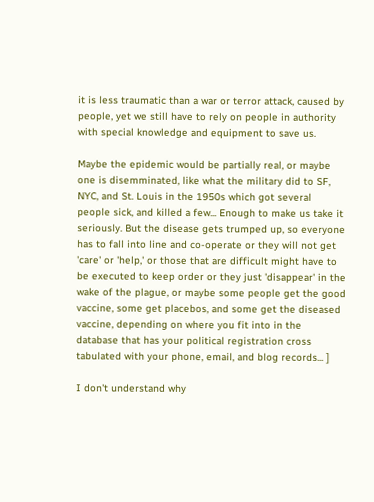it is less traumatic than a war or terror attack, caused by people, yet we still have to rely on people in authority with special knowledge and equipment to save us.

Maybe the epidemic would be partially real, or maybe one is disemminated, like what the military did to SF, NYC, and St. Louis in the 1950s which got several people sick, and killed a few... Enough to make us take it seriously. But the disease gets trumped up, so everyone has to fall into line and co-operate or they will not get 'care' or 'help,' or those that are difficult might have to be executed to keep order or they just 'disappear' in the wake of the plague, or maybe some people get the good vaccine, some get placebos, and some get the diseased vaccine, depending on where you fit into in the database that has your political registration cross tabulated with your phone, email, and blog records... ]

I don't understand why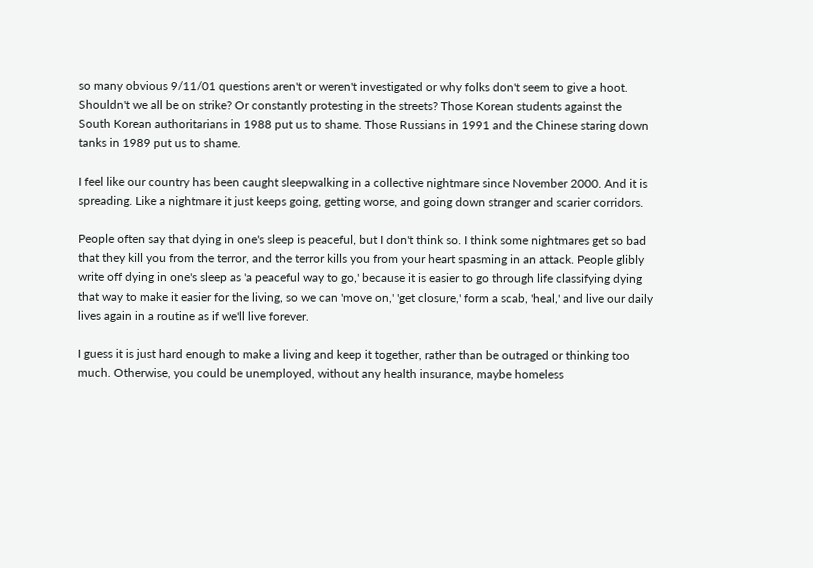so many obvious 9/11/01 questions aren't or weren't investigated or why folks don't seem to give a hoot. Shouldn't we all be on strike? Or constantly protesting in the streets? Those Korean students against the South Korean authoritarians in 1988 put us to shame. Those Russians in 1991 and the Chinese staring down tanks in 1989 put us to shame.

I feel like our country has been caught sleepwalking in a collective nightmare since November 2000. And it is spreading. Like a nightmare it just keeps going, getting worse, and going down stranger and scarier corridors.

People often say that dying in one's sleep is peaceful, but I don't think so. I think some nightmares get so bad that they kill you from the terror, and the terror kills you from your heart spasming in an attack. People glibly write off dying in one's sleep as 'a peaceful way to go,' because it is easier to go through life classifying dying that way to make it easier for the living, so we can 'move on,' 'get closure,' form a scab, 'heal,' and live our daily lives again in a routine as if we'll live forever.

I guess it is just hard enough to make a living and keep it together, rather than be outraged or thinking too much. Otherwise, you could be unemployed, without any health insurance, maybe homeless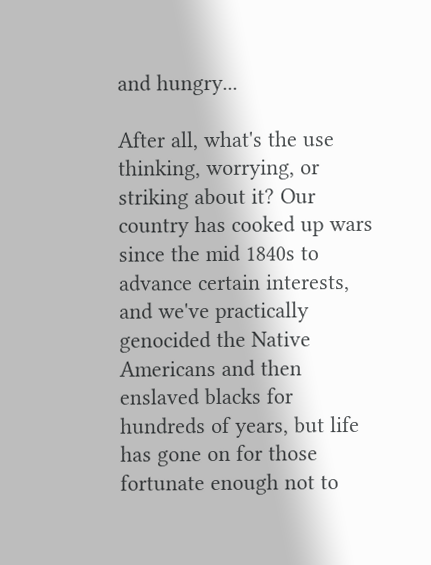and hungry...

After all, what's the use thinking, worrying, or striking about it? Our country has cooked up wars since the mid 1840s to advance certain interests, and we've practically genocided the Native Americans and then enslaved blacks for hundreds of years, but life has gone on for those fortunate enough not to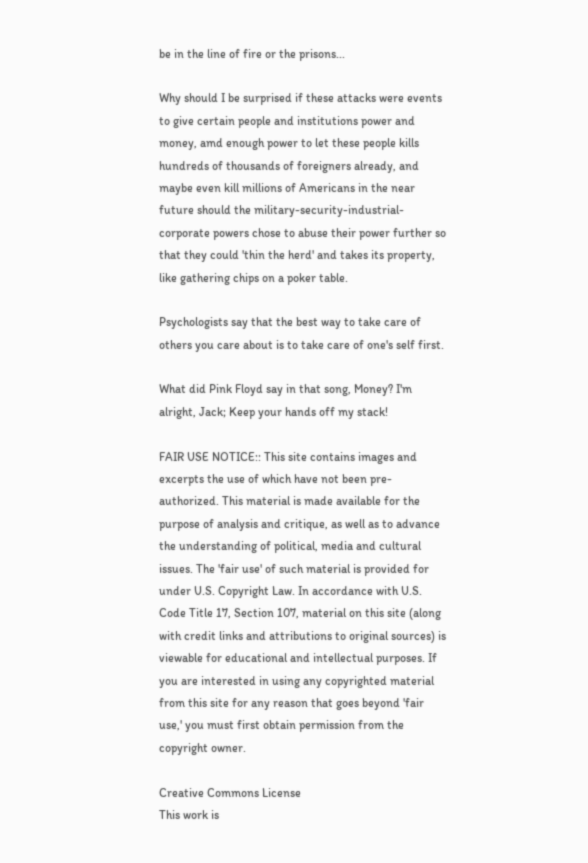be in the line of fire or the prisons...

Why should I be surprised if these attacks were events to give certain people and institutions power and money, amd enough power to let these people kills hundreds of thousands of foreigners already, and maybe even kill millions of Americans in the near future should the military-security-industrial-corporate powers chose to abuse their power further so that they could 'thin the herd' and takes its property, like gathering chips on a poker table.

Psychologists say that the best way to take care of others you care about is to take care of one's self first.

What did Pink Floyd say in that song, Money? I'm alright, Jack; Keep your hands off my stack!

FAIR USE NOTICE:: This site contains images and excerpts the use of which have not been pre-authorized. This material is made available for the purpose of analysis and critique, as well as to advance the understanding of political, media and cultural issues. The 'fair use' of such material is provided for under U.S. Copyright Law. In accordance with U.S. Code Title 17, Section 107, material on this site (along with credit links and attributions to original sources) is viewable for educational and intellectual purposes. If you are interested in using any copyrighted material from this site for any reason that goes beyond 'fair use,' you must first obtain permission from the copyright owner.

Creative Commons License
This work is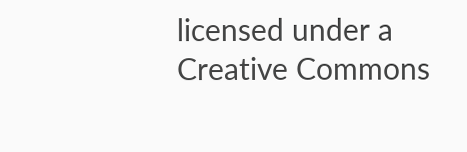licensed under a Creative Commons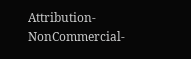Attribution-NonCommercial-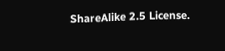ShareAlike 2.5 License.